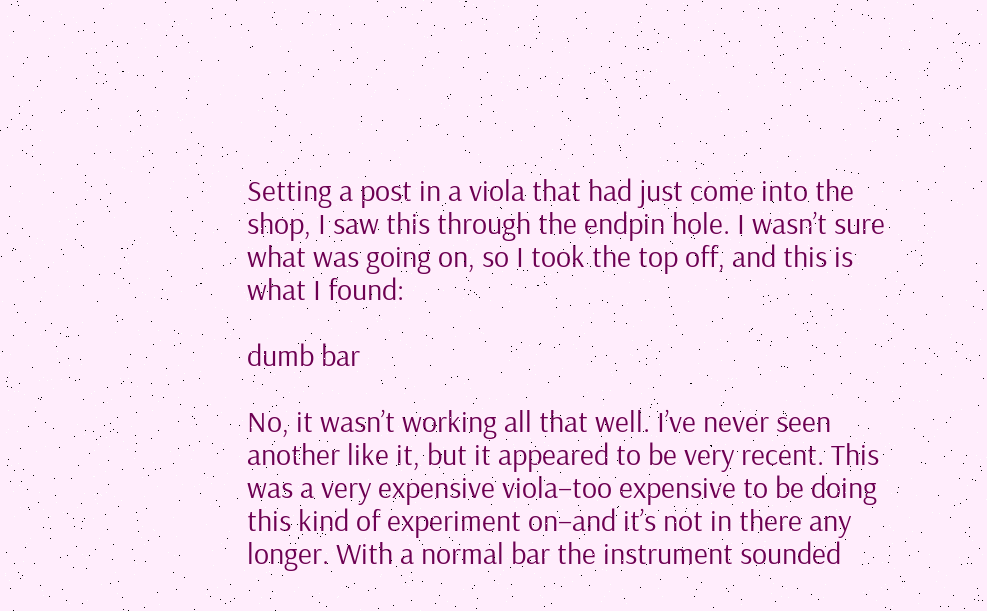Setting a post in a viola that had just come into the shop, I saw this through the endpin hole. I wasn’t sure what was going on, so I took the top off, and this is what I found:

dumb bar

No, it wasn’t working all that well. I’ve never seen another like it, but it appeared to be very recent. This was a very expensive viola–too expensive to be doing this kind of experiment on–and it’s not in there any longer. With a normal bar the instrument sounded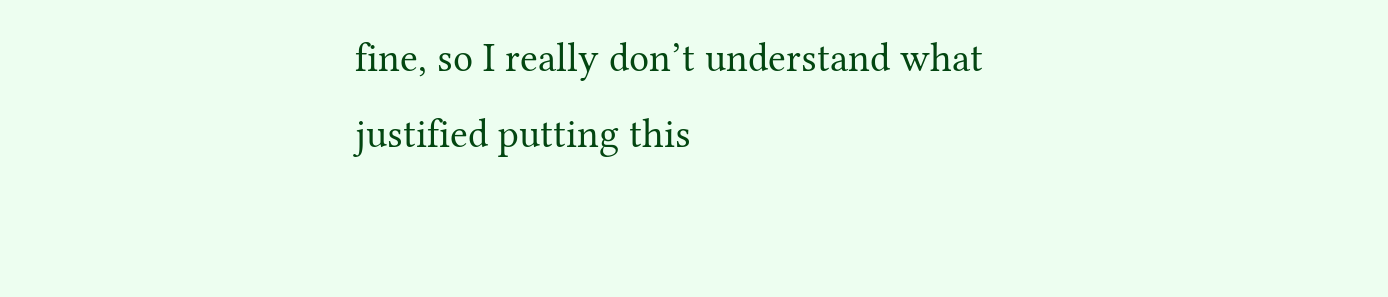fine, so I really don’t understand what justified putting this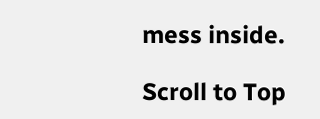mess inside.

Scroll to Top